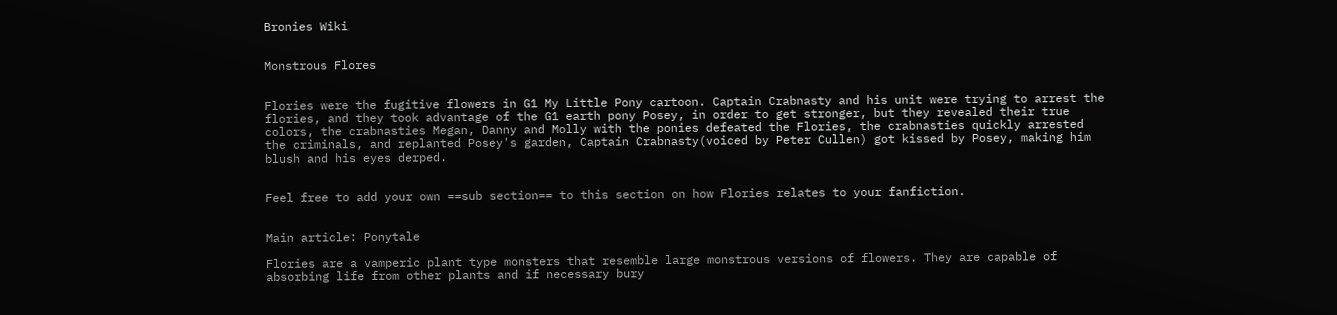Bronies Wiki


Monstrous Flores


Flories were the fugitive flowers in G1 My Little Pony cartoon. Captain Crabnasty and his unit were trying to arrest the flories, and they took advantage of the G1 earth pony Posey, in order to get stronger, but they revealed their true colors, the crabnasties Megan, Danny and Molly with the ponies defeated the Flories, the crabnasties quickly arrested the criminals, and replanted Posey's garden, Captain Crabnasty(voiced by Peter Cullen) got kissed by Posey, making him blush and his eyes derped.


Feel free to add your own ==sub section== to this section on how Flories relates to your fanfiction.


Main article: Ponytale

Flories are a vamperic plant type monsters that resemble large monstrous versions of flowers. They are capable of absorbing life from other plants and if necessary bury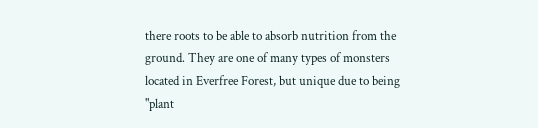there roots to be able to absorb nutrition from the ground. They are one of many types of monsters located in Everfree Forest, but unique due to being "plant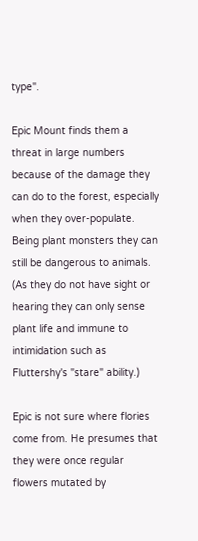type".

Epic Mount finds them a threat in large numbers because of the damage they can do to the forest, especially when they over-populate. Being plant monsters they can still be dangerous to animals. (As they do not have sight or hearing they can only sense plant life and immune to intimidation such as Fluttershy's "stare" ability.)

Epic is not sure where flories come from. He presumes that they were once regular flowers mutated by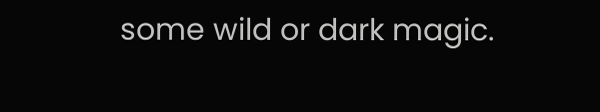some wild or dark magic.